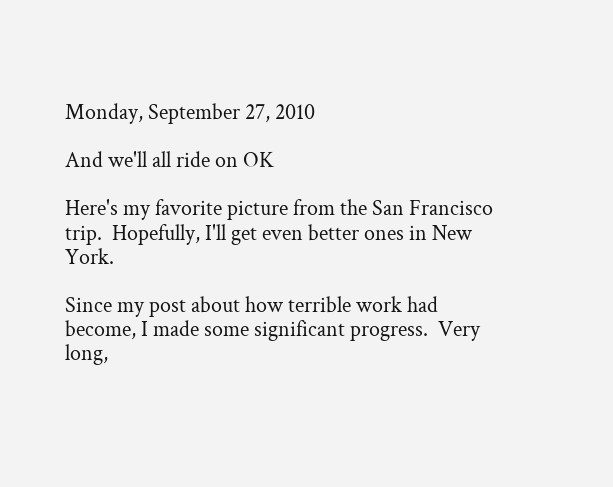Monday, September 27, 2010

And we'll all ride on OK

Here's my favorite picture from the San Francisco trip.  Hopefully, I'll get even better ones in New York.

Since my post about how terrible work had become, I made some significant progress.  Very long,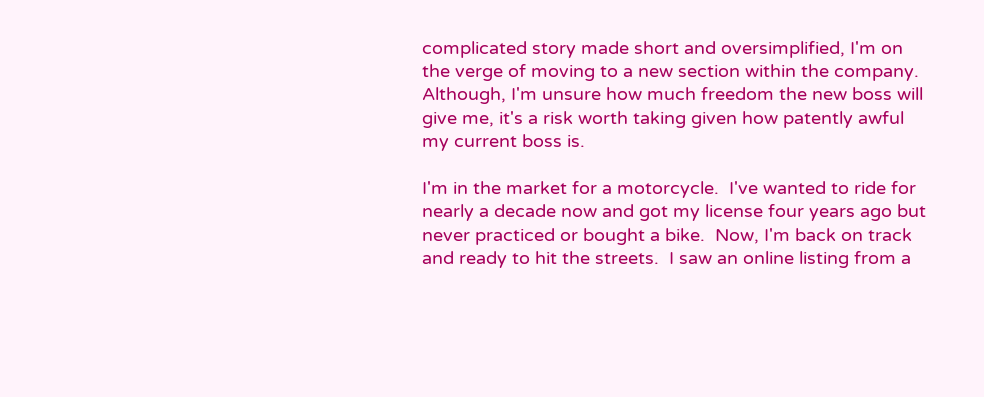complicated story made short and oversimplified, I'm on the verge of moving to a new section within the company.  Although, I'm unsure how much freedom the new boss will give me, it's a risk worth taking given how patently awful my current boss is.

I'm in the market for a motorcycle.  I've wanted to ride for nearly a decade now and got my license four years ago but never practiced or bought a bike.  Now, I'm back on track and ready to hit the streets.  I saw an online listing from a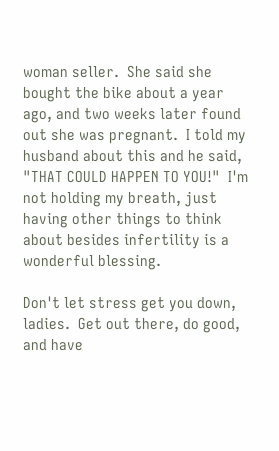woman seller.  She said she bought the bike about a year ago, and two weeks later found out she was pregnant.  I told my husband about this and he said, "THAT COULD HAPPEN TO YOU!"  I'm not holding my breath, just having other things to think about besides infertility is a wonderful blessing.

Don't let stress get you down, ladies.  Get out there, do good, and have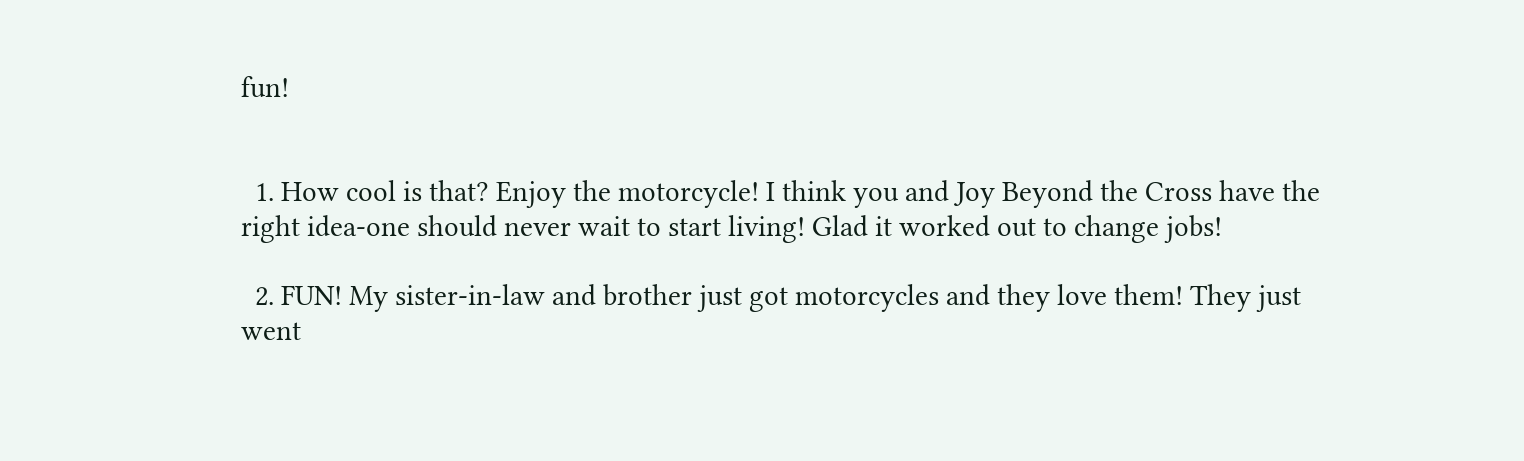fun!


  1. How cool is that? Enjoy the motorcycle! I think you and Joy Beyond the Cross have the right idea-one should never wait to start living! Glad it worked out to change jobs!

  2. FUN! My sister-in-law and brother just got motorcycles and they love them! They just went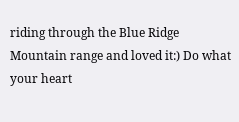riding through the Blue Ridge Mountain range and loved it:) Do what your heart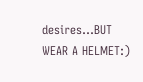desires...BUT WEAR A HELMET:)